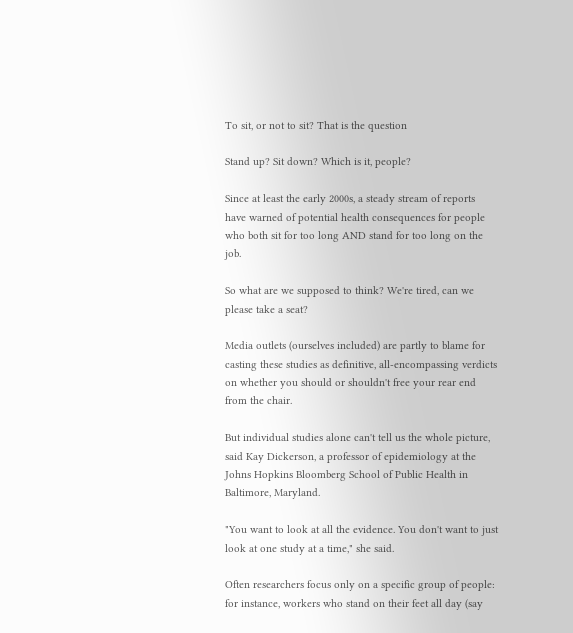To sit, or not to sit? That is the question

Stand up? Sit down? Which is it, people?

Since at least the early 2000s, a steady stream of reports have warned of potential health consequences for people who both sit for too long AND stand for too long on the job.

So what are we supposed to think? We're tired, can we please take a seat?

Media outlets (ourselves included) are partly to blame for casting these studies as definitive, all-encompassing verdicts on whether you should or shouldn't free your rear end from the chair.

But individual studies alone can't tell us the whole picture, said Kay Dickerson, a professor of epidemiology at the Johns Hopkins Bloomberg School of Public Health in Baltimore, Maryland.

"You want to look at all the evidence. You don't want to just look at one study at a time," she said.

Often researchers focus only on a specific group of people: for instance, workers who stand on their feet all day (say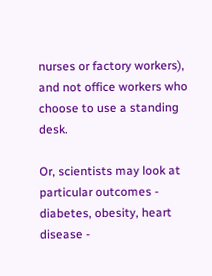nurses or factory workers), and not office workers who choose to use a standing desk.

Or, scientists may look at particular outcomes - diabetes, obesity, heart disease -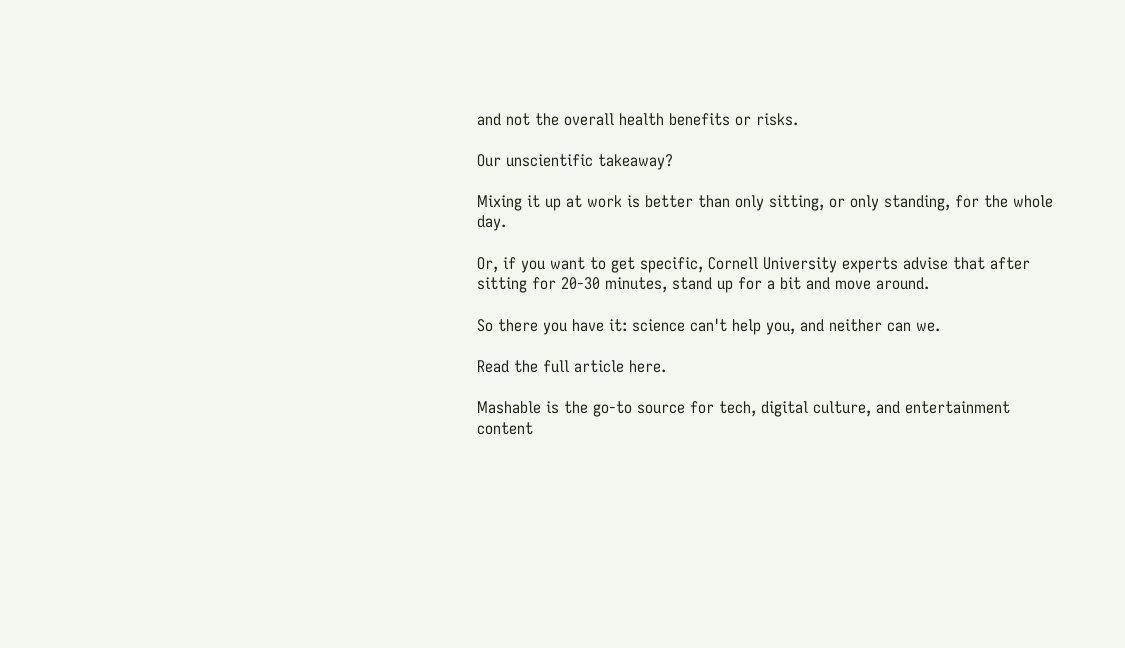and not the overall health benefits or risks.

Our unscientific takeaway?

Mixing it up at work is better than only sitting, or only standing, for the whole day.

Or, if you want to get specific, Cornell University experts advise that after sitting for 20-30 minutes, stand up for a bit and move around.

So there you have it: science can't help you, and neither can we.

Read the full article here.

Mashable is the go-to source for tech, digital culture, and entertainment content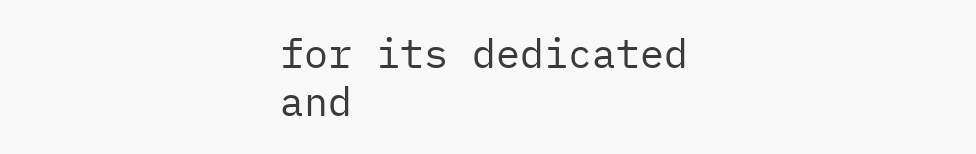for its dedicated and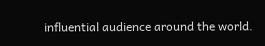influential audience around the world.